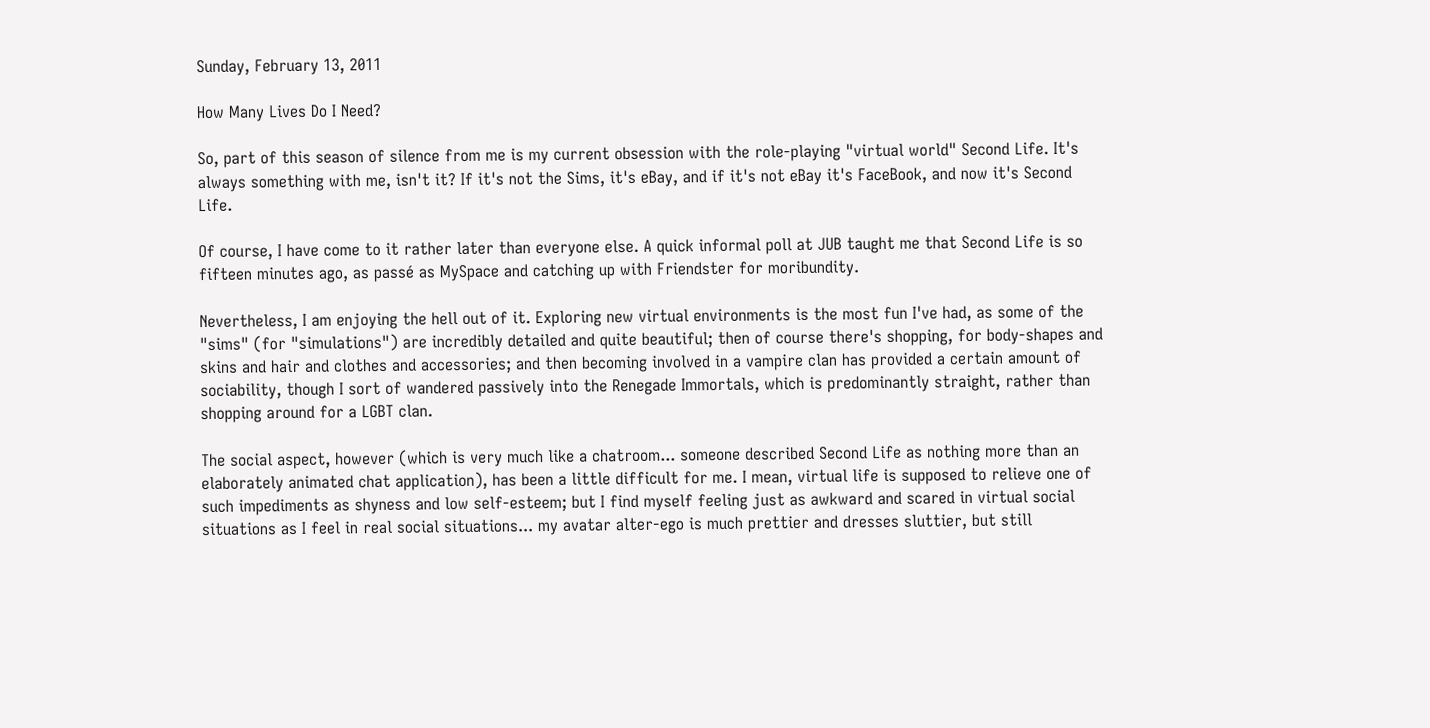Sunday, February 13, 2011

How Many Lives Do I Need?

So, part of this season of silence from me is my current obsession with the role-playing "virtual world" Second Life. It's always something with me, isn't it? If it's not the Sims, it's eBay, and if it's not eBay it's FaceBook, and now it's Second Life.

Of course, I have come to it rather later than everyone else. A quick informal poll at JUB taught me that Second Life is so fifteen minutes ago, as passé as MySpace and catching up with Friendster for moribundity.

Nevertheless, I am enjoying the hell out of it. Exploring new virtual environments is the most fun I've had, as some of the "sims" (for "simulations") are incredibly detailed and quite beautiful; then of course there's shopping, for body-shapes and skins and hair and clothes and accessories; and then becoming involved in a vampire clan has provided a certain amount of sociability, though I sort of wandered passively into the Renegade Immortals, which is predominantly straight, rather than shopping around for a LGBT clan.

The social aspect, however (which is very much like a chatroom... someone described Second Life as nothing more than an elaborately animated chat application), has been a little difficult for me. I mean, virtual life is supposed to relieve one of such impediments as shyness and low self-esteem; but I find myself feeling just as awkward and scared in virtual social situations as I feel in real social situations... my avatar alter-ego is much prettier and dresses sluttier, but still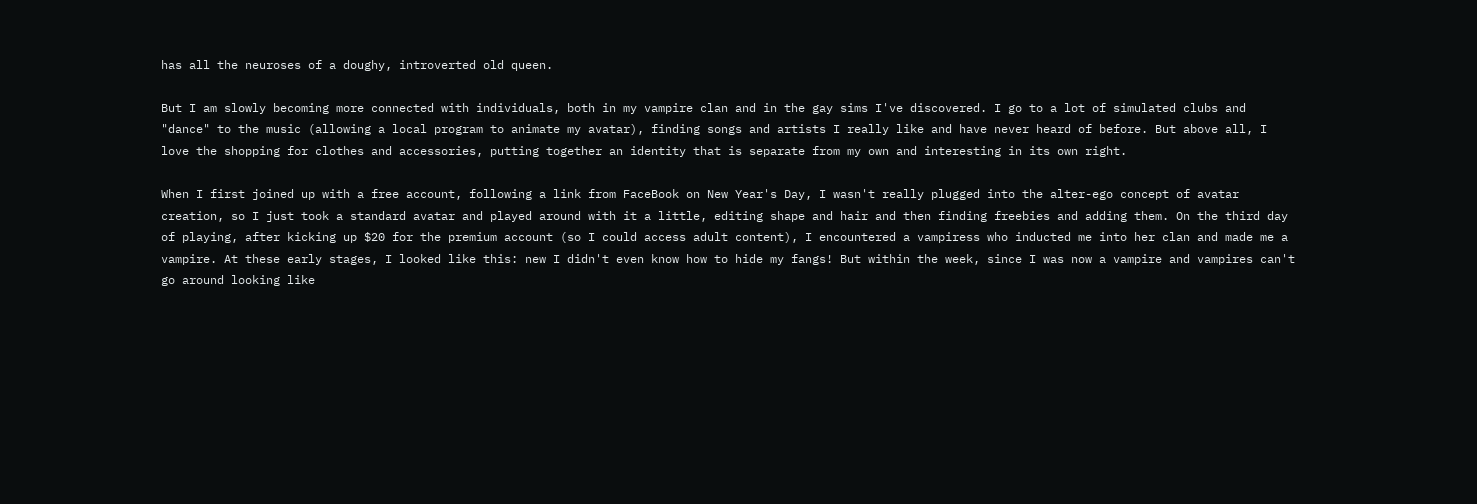has all the neuroses of a doughy, introverted old queen.

But I am slowly becoming more connected with individuals, both in my vampire clan and in the gay sims I've discovered. I go to a lot of simulated clubs and "dance" to the music (allowing a local program to animate my avatar), finding songs and artists I really like and have never heard of before. But above all, I love the shopping for clothes and accessories, putting together an identity that is separate from my own and interesting in its own right.

When I first joined up with a free account, following a link from FaceBook on New Year's Day, I wasn't really plugged into the alter-ego concept of avatar creation, so I just took a standard avatar and played around with it a little, editing shape and hair and then finding freebies and adding them. On the third day of playing, after kicking up $20 for the premium account (so I could access adult content), I encountered a vampiress who inducted me into her clan and made me a vampire. At these early stages, I looked like this: new I didn't even know how to hide my fangs! But within the week, since I was now a vampire and vampires can't go around looking like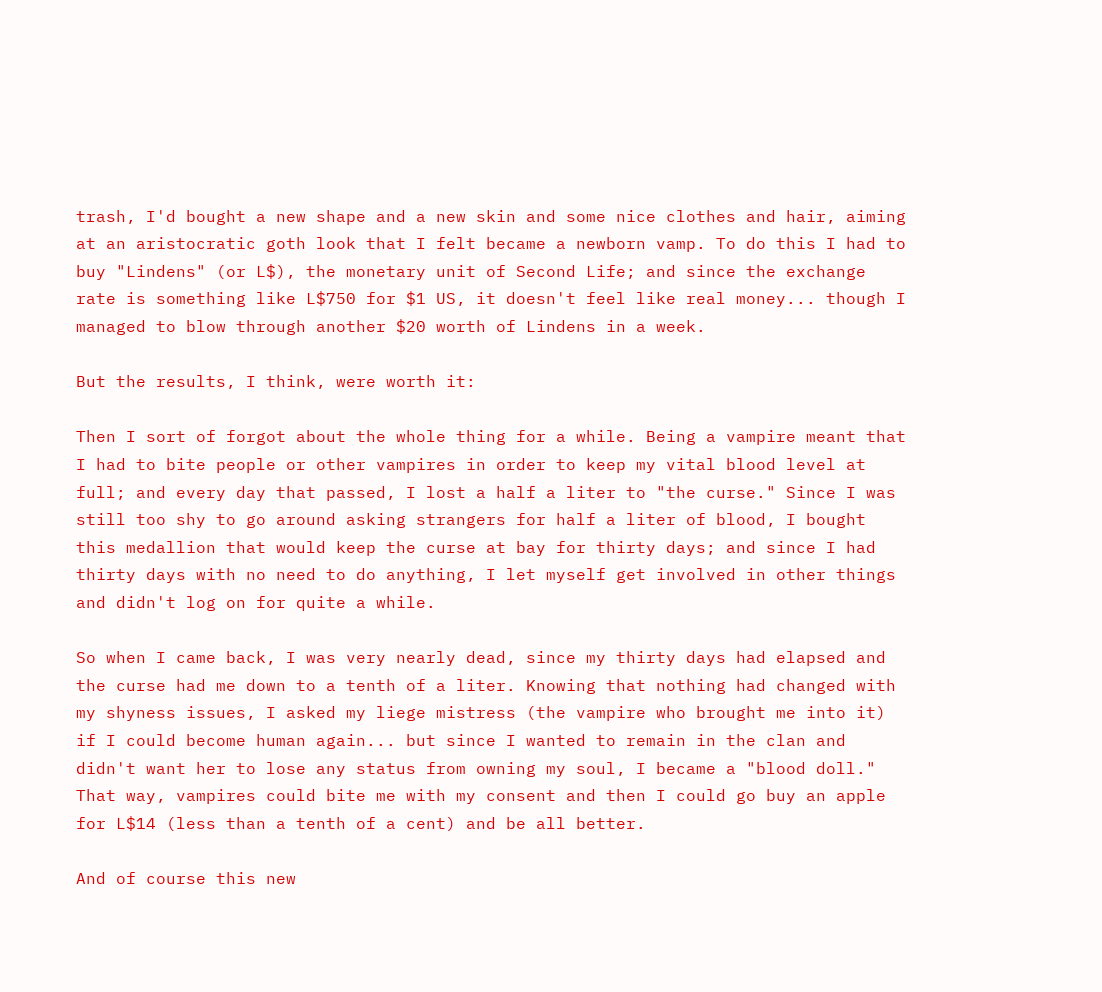trash, I'd bought a new shape and a new skin and some nice clothes and hair, aiming at an aristocratic goth look that I felt became a newborn vamp. To do this I had to buy "Lindens" (or L$), the monetary unit of Second Life; and since the exchange rate is something like L$750 for $1 US, it doesn't feel like real money... though I managed to blow through another $20 worth of Lindens in a week.

But the results, I think, were worth it:

Then I sort of forgot about the whole thing for a while. Being a vampire meant that I had to bite people or other vampires in order to keep my vital blood level at full; and every day that passed, I lost a half a liter to "the curse." Since I was still too shy to go around asking strangers for half a liter of blood, I bought this medallion that would keep the curse at bay for thirty days; and since I had thirty days with no need to do anything, I let myself get involved in other things and didn't log on for quite a while.

So when I came back, I was very nearly dead, since my thirty days had elapsed and the curse had me down to a tenth of a liter. Knowing that nothing had changed with my shyness issues, I asked my liege mistress (the vampire who brought me into it) if I could become human again... but since I wanted to remain in the clan and didn't want her to lose any status from owning my soul, I became a "blood doll." That way, vampires could bite me with my consent and then I could go buy an apple for L$14 (less than a tenth of a cent) and be all better.

And of course this new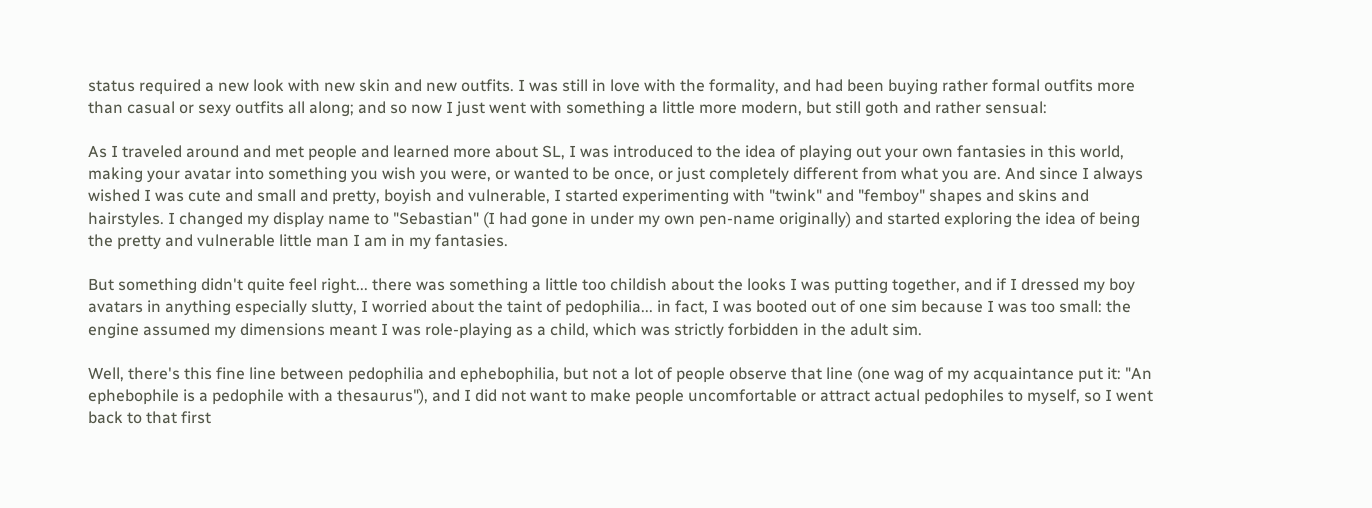status required a new look with new skin and new outfits. I was still in love with the formality, and had been buying rather formal outfits more than casual or sexy outfits all along; and so now I just went with something a little more modern, but still goth and rather sensual:

As I traveled around and met people and learned more about SL, I was introduced to the idea of playing out your own fantasies in this world, making your avatar into something you wish you were, or wanted to be once, or just completely different from what you are. And since I always wished I was cute and small and pretty, boyish and vulnerable, I started experimenting with "twink" and "femboy" shapes and skins and hairstyles. I changed my display name to "Sebastian" (I had gone in under my own pen-name originally) and started exploring the idea of being the pretty and vulnerable little man I am in my fantasies.

But something didn't quite feel right... there was something a little too childish about the looks I was putting together, and if I dressed my boy avatars in anything especially slutty, I worried about the taint of pedophilia... in fact, I was booted out of one sim because I was too small: the engine assumed my dimensions meant I was role-playing as a child, which was strictly forbidden in the adult sim.

Well, there's this fine line between pedophilia and ephebophilia, but not a lot of people observe that line (one wag of my acquaintance put it: "An ephebophile is a pedophile with a thesaurus"), and I did not want to make people uncomfortable or attract actual pedophiles to myself, so I went back to that first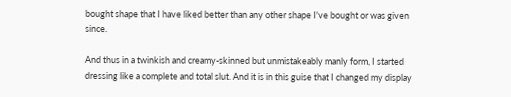bought shape that I have liked better than any other shape I've bought or was given since.

And thus in a twinkish and creamy-skinned but unmistakeably manly form, I started dressing like a complete and total slut. And it is in this guise that I changed my display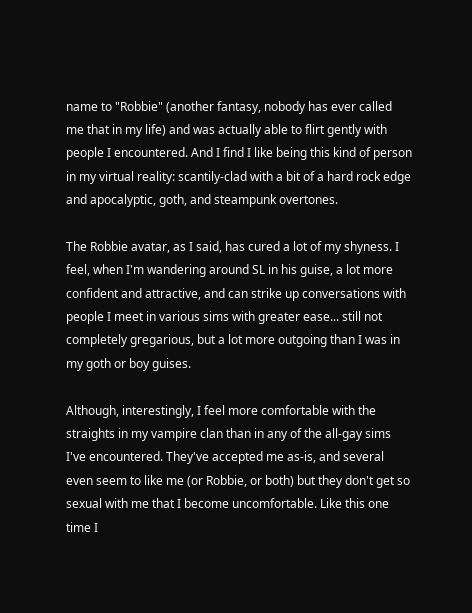name to "Robbie" (another fantasy, nobody has ever called me that in my life) and was actually able to flirt gently with people I encountered. And I find I like being this kind of person in my virtual reality: scantily-clad with a bit of a hard rock edge and apocalyptic, goth, and steampunk overtones.

The Robbie avatar, as I said, has cured a lot of my shyness. I feel, when I'm wandering around SL in his guise, a lot more confident and attractive, and can strike up conversations with people I meet in various sims with greater ease... still not completely gregarious, but a lot more outgoing than I was in my goth or boy guises.

Although, interestingly, I feel more comfortable with the straights in my vampire clan than in any of the all-gay sims I've encountered. They've accepted me as-is, and several even seem to like me (or Robbie, or both) but they don't get so sexual with me that I become uncomfortable. Like this one time I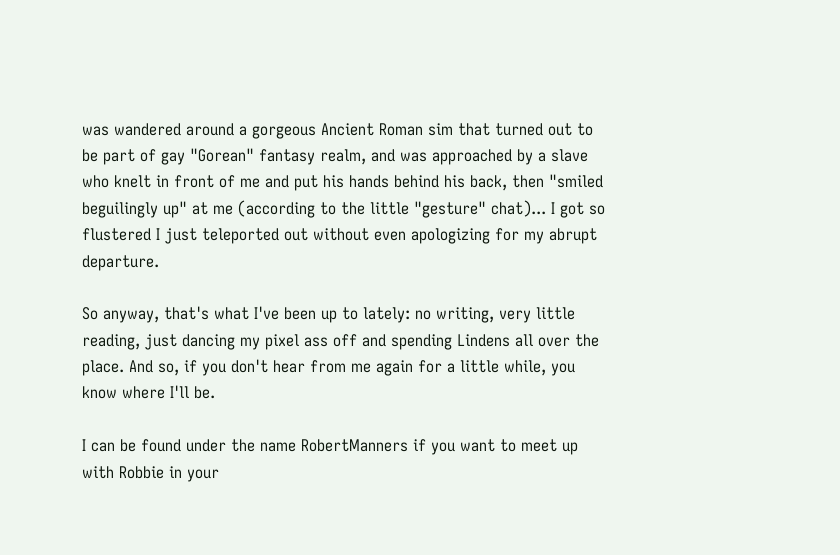was wandered around a gorgeous Ancient Roman sim that turned out to be part of gay "Gorean" fantasy realm, and was approached by a slave who knelt in front of me and put his hands behind his back, then "smiled beguilingly up" at me (according to the little "gesture" chat)... I got so flustered I just teleported out without even apologizing for my abrupt departure.

So anyway, that's what I've been up to lately: no writing, very little reading, just dancing my pixel ass off and spending Lindens all over the place. And so, if you don't hear from me again for a little while, you know where I'll be.

I can be found under the name RobertManners if you want to meet up with Robbie in your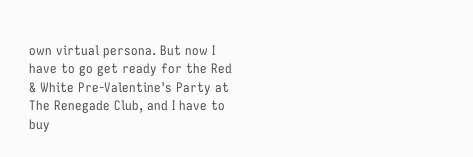own virtual persona. But now I have to go get ready for the Red & White Pre-Valentine's Party at The Renegade Club, and I have to buy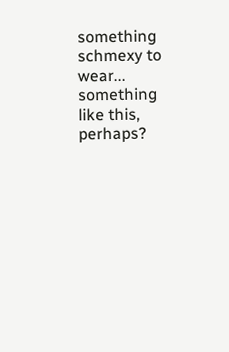something schmexy to wear... something like this, perhaps?